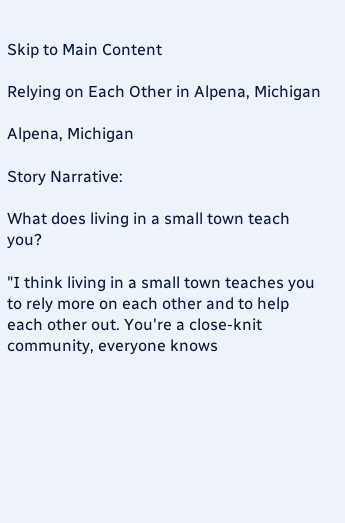Skip to Main Content

Relying on Each Other in Alpena, Michigan

Alpena, Michigan

Story Narrative:

What does living in a small town teach you?

"I think living in a small town teaches you to rely more on each other and to help each other out. You're a close-knit community, everyone knows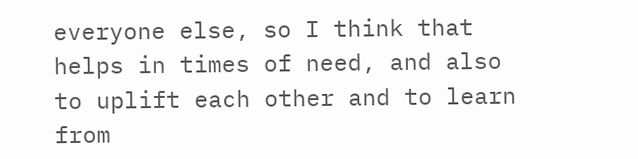everyone else, so I think that helps in times of need, and also to uplift each other and to learn from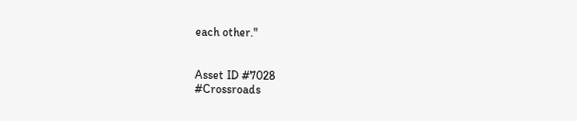each other."


Asset ID #7028
#Crossroads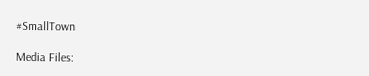#SmallTown

Media Files: